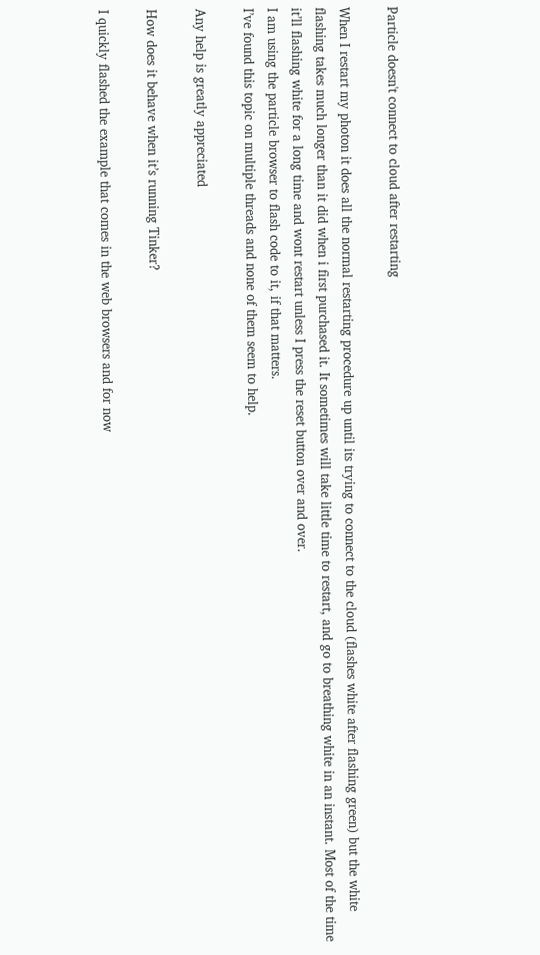Particle doesn't connect to cloud after restarting

When I restart my photon it does all the normal restarting procedure up until its trying to connect to the cloud (flashes white after flashing green) but the white flashing takes much longer than it did when i first purchased it. It sometimes will take little time to restart, and go to breathing white in an instant. Most of the time it’ll flashing white for a long time and wont restart unless I press the reset button over and over.
I am using the particle browser to flash code to it, if that matters.
I’ve found this topic on multiple threads and none of them seem to help.

Any help is greatly appreciated

How does it behave when it’s running Tinker?

I quickly flashed the example that comes in the web browsers and for now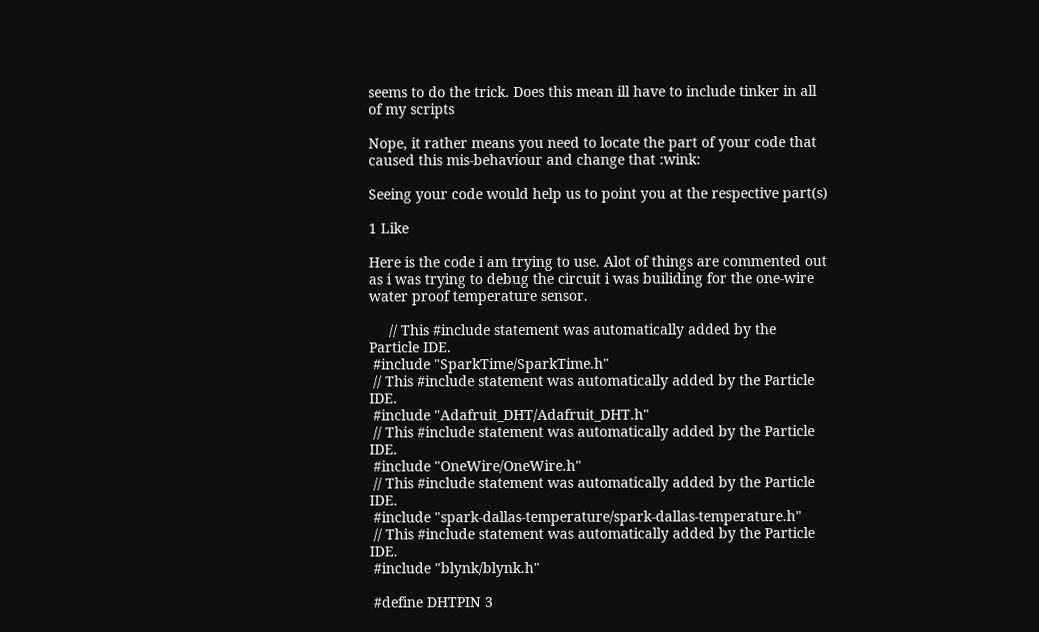seems to do the trick. Does this mean ill have to include tinker in all of my scripts

Nope, it rather means you need to locate the part of your code that caused this mis-behaviour and change that :wink:

Seeing your code would help us to point you at the respective part(s)

1 Like

Here is the code i am trying to use. Alot of things are commented out as i was trying to debug the circuit i was builiding for the one-wire water proof temperature sensor.

     // This #include statement was automatically added by the Particle IDE.
 #include "SparkTime/SparkTime.h"
 // This #include statement was automatically added by the Particle IDE.
 #include "Adafruit_DHT/Adafruit_DHT.h"
 // This #include statement was automatically added by the Particle IDE.
 #include "OneWire/OneWire.h"
 // This #include statement was automatically added by the Particle IDE.
 #include "spark-dallas-temperature/spark-dallas-temperature.h"
 // This #include statement was automatically added by the Particle IDE.
 #include "blynk/blynk.h"

 #define DHTPIN 3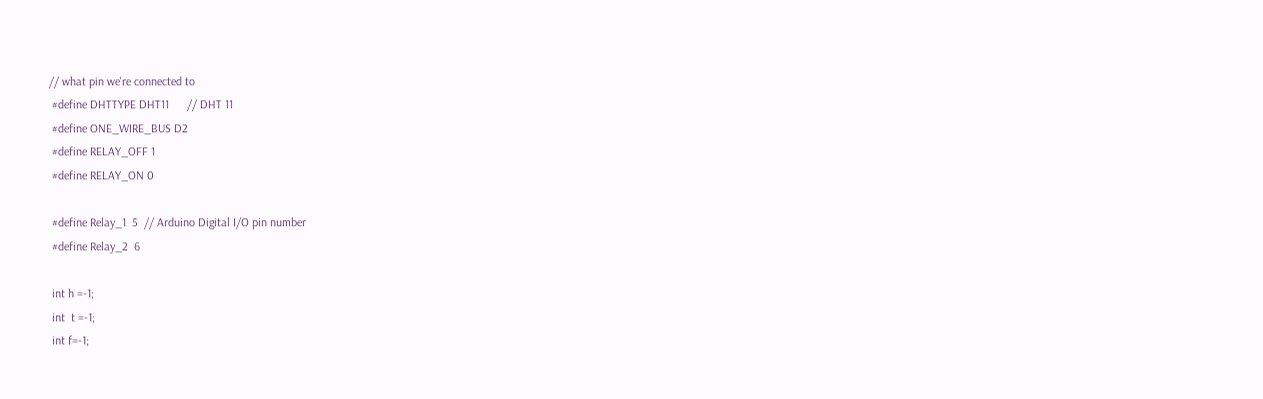// what pin we're connected to
 #define DHTTYPE DHT11      // DHT 11
 #define ONE_WIRE_BUS D2
 #define RELAY_OFF 1
 #define RELAY_ON 0

 #define Relay_1  5  // Arduino Digital I/O pin number
 #define Relay_2  6

 int h =-1;
 int  t =-1;
 int f=-1;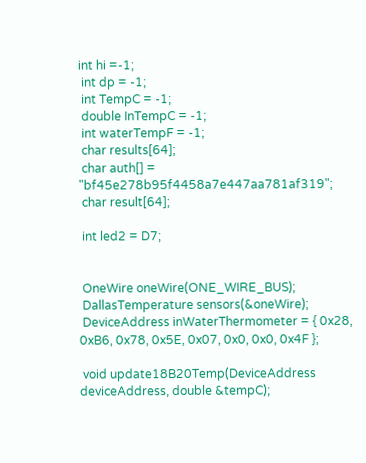int hi =-1;
 int dp = -1;
 int TempC = -1;
 double InTempC = -1;
 int waterTempF = -1;
 char results[64];
 char auth[] = "bf45e278b95f4458a7e447aa781af319";
 char result[64];

 int led2 = D7;


 OneWire oneWire(ONE_WIRE_BUS);
 DallasTemperature sensors(&oneWire);
 DeviceAddress inWaterThermometer = { 0x28, 0xB6, 0x78, 0x5E, 0x07, 0x0, 0x0, 0x4F };

 void update18B20Temp(DeviceAddress deviceAddress, double &tempC);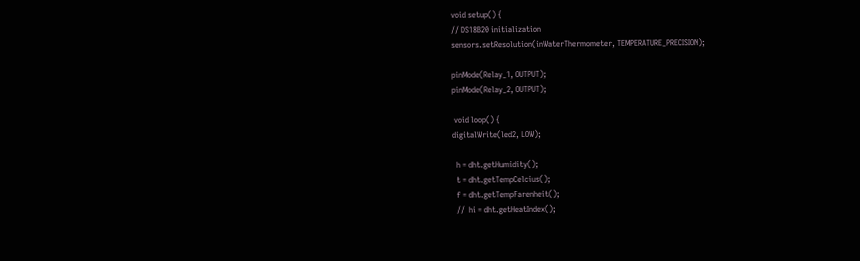void setup() {
// DS18B20 initialization
sensors.setResolution(inWaterThermometer, TEMPERATURE_PRECISION);

pinMode(Relay_1, OUTPUT);
pinMode(Relay_2, OUTPUT);

 void loop() {
digitalWrite(led2, LOW);

  h = dht.getHumidity();
  t = dht.getTempCelcius();
  f = dht.getTempFarenheit();
  //  hi = dht.getHeatIndex();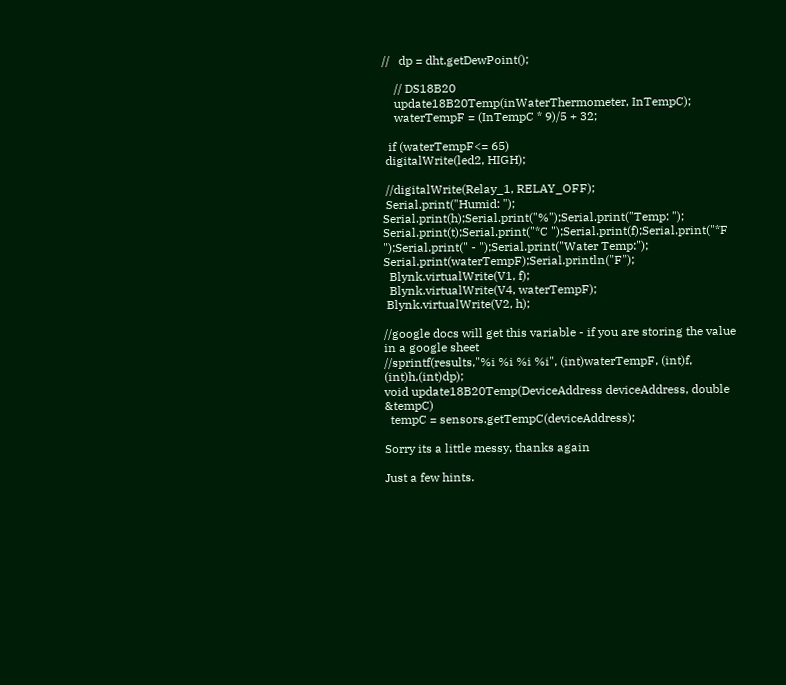//   dp = dht.getDewPoint();

    // DS18B20
    update18B20Temp(inWaterThermometer, InTempC);
    waterTempF = (InTempC * 9)/5 + 32;

  if (waterTempF<= 65)
 digitalWrite(led2, HIGH);

 //digitalWrite(Relay_1, RELAY_OFF);
 Serial.print("Humid: "); Serial.print(h);Serial.print("%");Serial.print("Temp: ");                  Serial.print(t);Serial.print("*C ");Serial.print(f);Serial.print("*F ");Serial.print(" - ");Serial.print("Water Temp:"); Serial.print(waterTempF);Serial.println("F");
  Blynk.virtualWrite(V1, f);
  Blynk.virtualWrite(V4, waterTempF);
 Blynk.virtualWrite(V2, h);

//google docs will get this variable - if you are storing the value in a google sheet
//sprintf(results,"%i %i %i %i", (int)waterTempF, (int)f, (int)h,(int)dp);
void update18B20Temp(DeviceAddress deviceAddress, double &tempC)
  tempC = sensors.getTempC(deviceAddress);

Sorry its a little messy, thanks again

Just a few hints.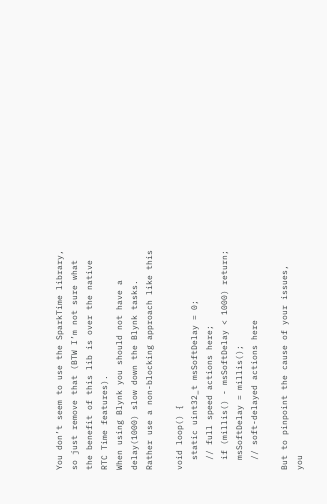You don’t seem to use the SparkTime library, so just remove that (BTW I’m not sure what the benefit of this lib is over the native RTC Time features).
When using Blynk you should not have a delay(1000) slow down the Blynk tasks. Rather use a non-blocking approach like this

void loop() {
  static uint32_t msSoftDelay = 0;
  // full speed actions here;
  if (millis() - msSoftDelay < 1000) return;
  msSoftDelay = millis();
  // soft-delayed actions here

But to pinpoint the cause of your issues, you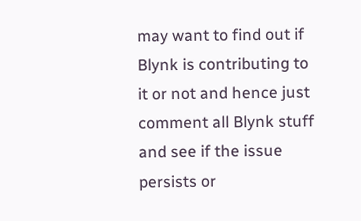may want to find out if Blynk is contributing to it or not and hence just comment all Blynk stuff and see if the issue persists or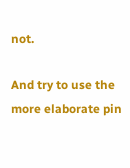not.

And try to use the more elaborate pin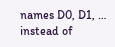names D0, D1, … instead of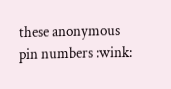these anonymous pin numbers :wink: